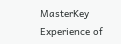MasterKey Experience of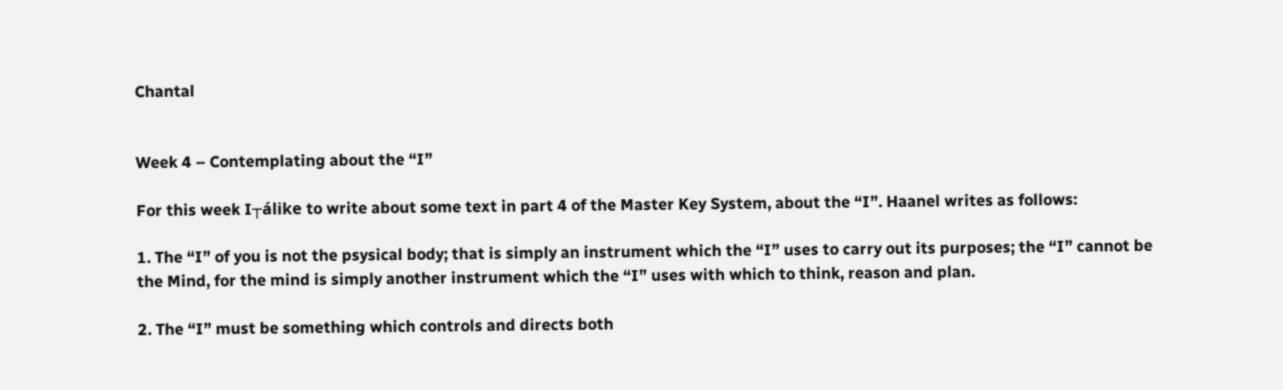Chantal


Week 4 – Contemplating about the “I”

For this week I┬álike to write about some text in part 4 of the Master Key System, about the “I”. Haanel writes as follows:

1. The “I” of you is not the psysical body; that is simply an instrument which the “I” uses to carry out its purposes; the “I” cannot be the Mind, for the mind is simply another instrument which the “I” uses with which to think, reason and plan.

2. The “I” must be something which controls and directs both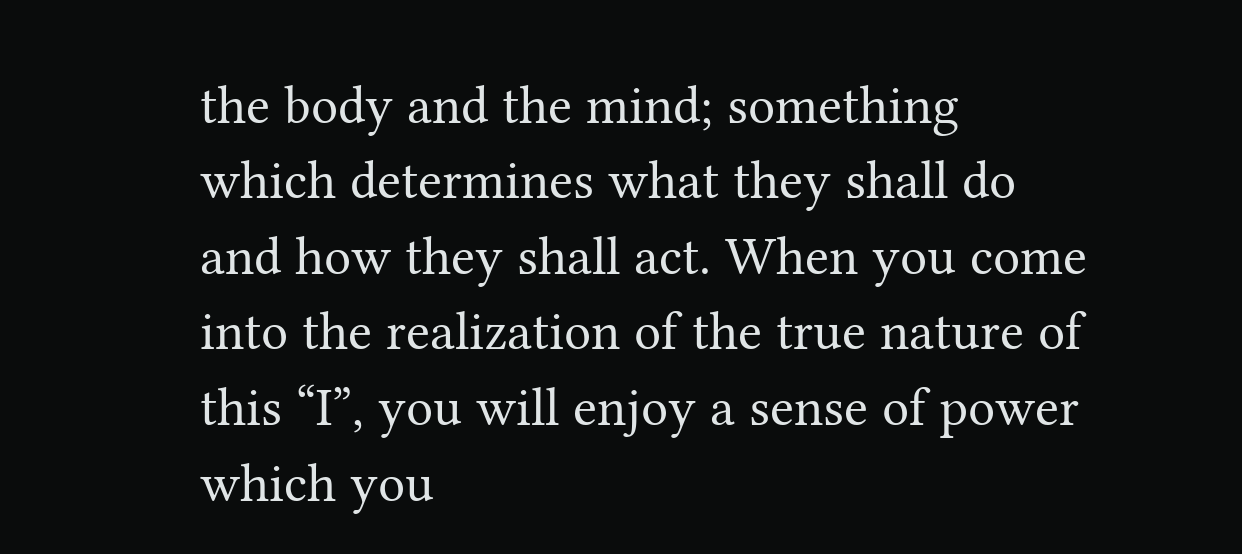the body and the mind; something which determines what they shall do and how they shall act. When you come into the realization of the true nature of this “I”, you will enjoy a sense of power which you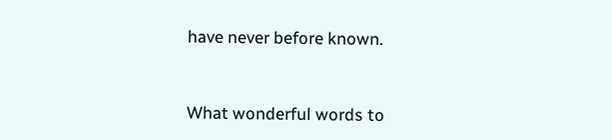have never before known.


What wonderful words to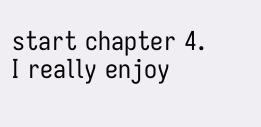start chapter 4. I really enjoy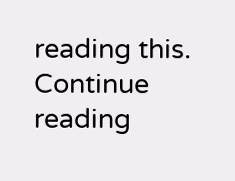reading this. Continue reading